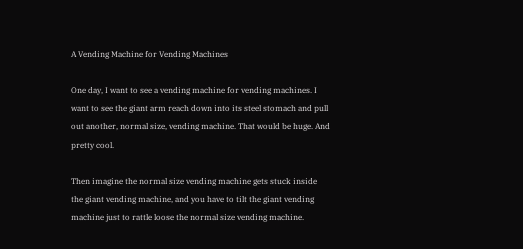A Vending Machine for Vending Machines

One day, I want to see a vending machine for vending machines. I want to see the giant arm reach down into its steel stomach and pull out another, normal size, vending machine. That would be huge. And pretty cool.

Then imagine the normal size vending machine gets stuck inside the giant vending machine, and you have to tilt the giant vending machine just to rattle loose the normal size vending machine.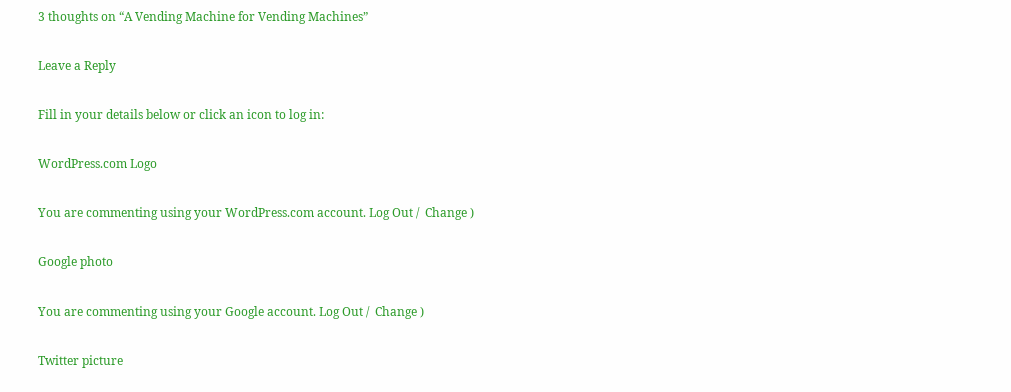3 thoughts on “A Vending Machine for Vending Machines”

Leave a Reply

Fill in your details below or click an icon to log in:

WordPress.com Logo

You are commenting using your WordPress.com account. Log Out /  Change )

Google photo

You are commenting using your Google account. Log Out /  Change )

Twitter picture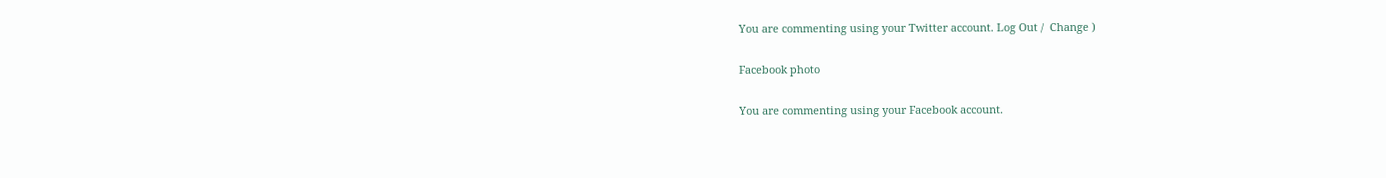You are commenting using your Twitter account. Log Out /  Change )

Facebook photo

You are commenting using your Facebook account.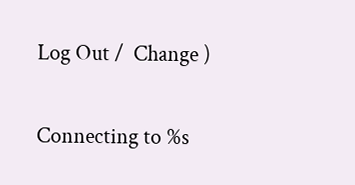Log Out /  Change )

Connecting to %s